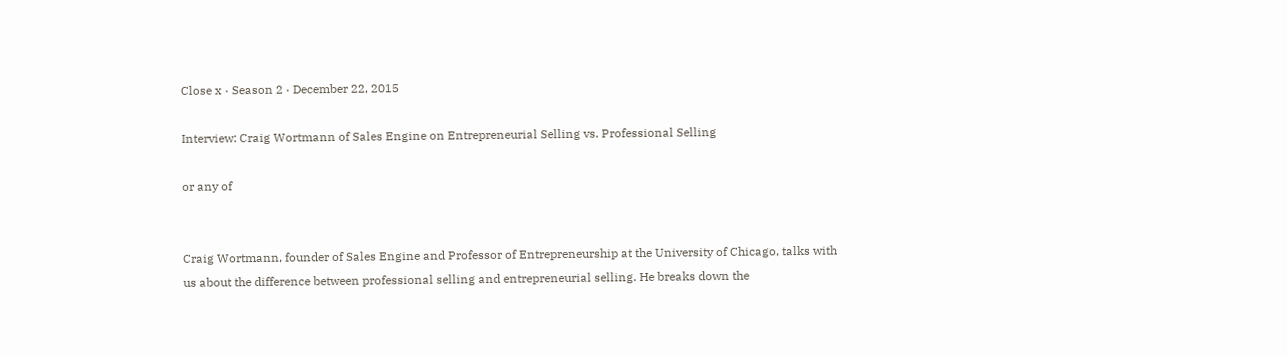Close x · Season 2 · December 22, 2015

Interview: Craig Wortmann of Sales Engine on Entrepreneurial Selling vs. Professional Selling

or any of


Craig Wortmann, founder of Sales Engine and Professor of Entrepreneurship at the University of Chicago, talks with us about the difference between professional selling and entrepreneurial selling. He breaks down the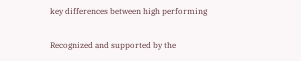key differences between high performing

Recognized and supported by the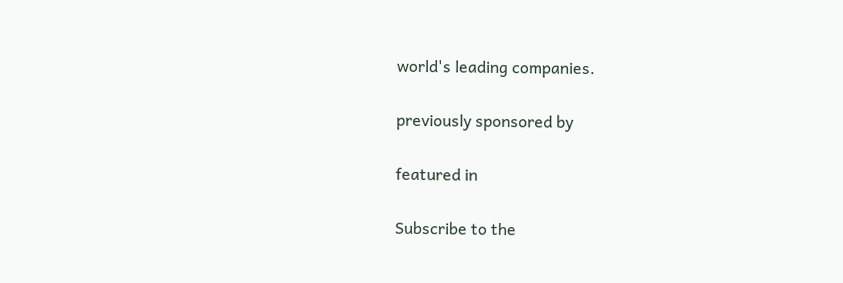world's leading companies.

previously sponsored by

featured in

Subscribe to the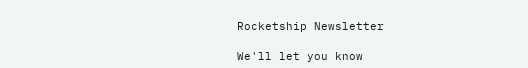Rocketship Newsletter

We'll let you know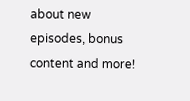about new episodes, bonus content and more!